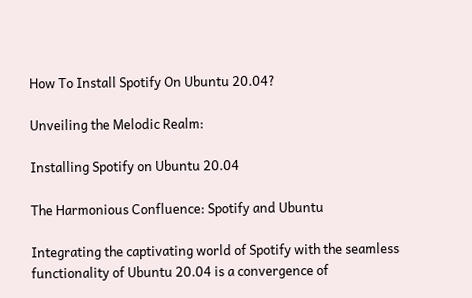How To Install Spotify On Ubuntu 20.04?

Unveiling the Melodic Realm:

Installing Spotify on Ubuntu 20.04

The Harmonious Confluence: Spotify and Ubuntu

Integrating the captivating world of Spotify with the seamless functionality of Ubuntu 20.04 is a convergence of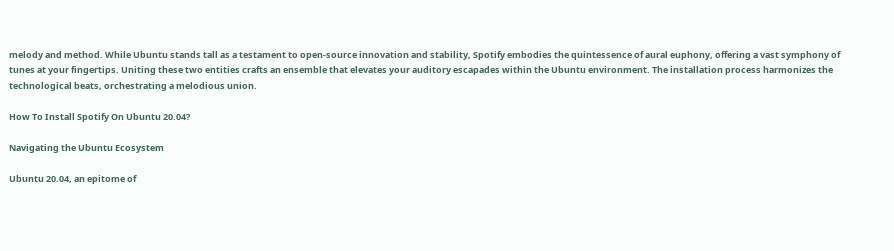melody and method. While Ubuntu stands tall as a testament to open-source innovation and stability, Spotify embodies the quintessence of aural euphony, offering a vast symphony of tunes at your fingertips. Uniting these two entities crafts an ensemble that elevates your auditory escapades within the Ubuntu environment. The installation process harmonizes the technological beats, orchestrating a melodious union.

How To Install Spotify On Ubuntu 20.04?

Navigating the Ubuntu Ecosystem

Ubuntu 20.04, an epitome of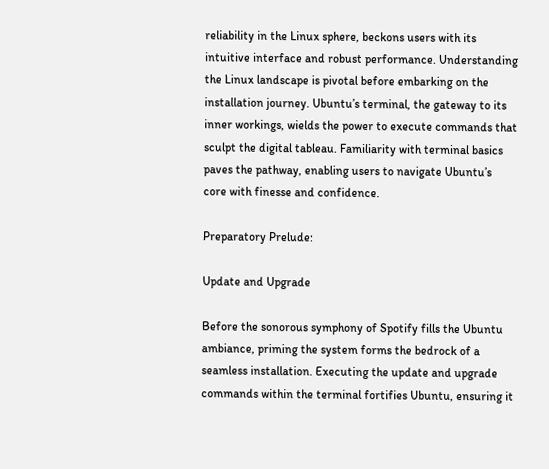reliability in the Linux sphere, beckons users with its intuitive interface and robust performance. Understanding the Linux landscape is pivotal before embarking on the installation journey. Ubuntu’s terminal, the gateway to its inner workings, wields the power to execute commands that sculpt the digital tableau. Familiarity with terminal basics paves the pathway, enabling users to navigate Ubuntu’s core with finesse and confidence.

Preparatory Prelude:

Update and Upgrade

Before the sonorous symphony of Spotify fills the Ubuntu ambiance, priming the system forms the bedrock of a seamless installation. Executing the update and upgrade commands within the terminal fortifies Ubuntu, ensuring it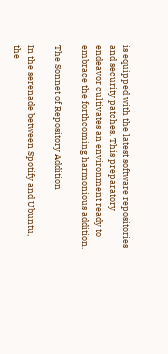is equipped with the latest software repositories and security patches. This preparatory endeavor cultivates an environment ready to embrace the forthcoming harmonious addition.

The Sonnet of Repository Addition

In the serenade between Spotify and Ubuntu, the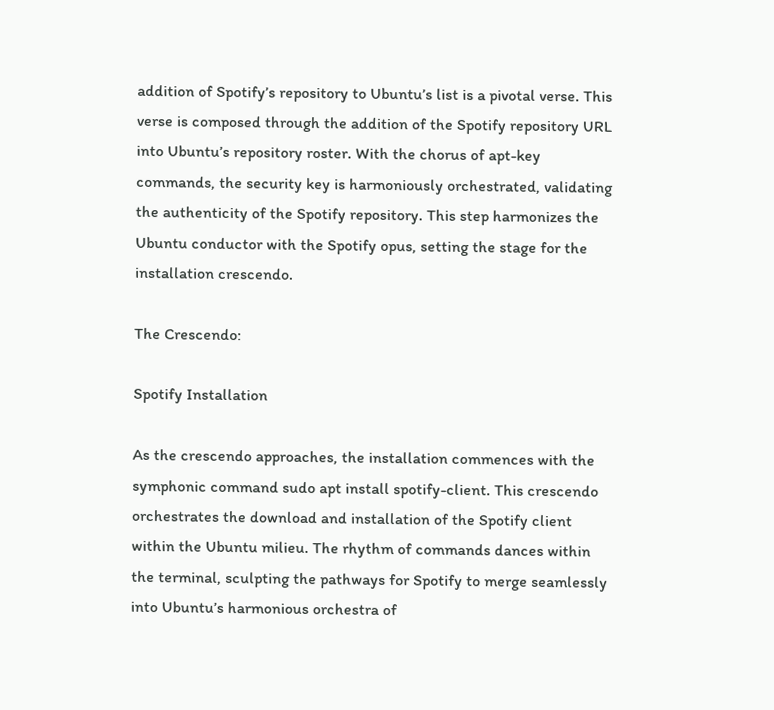addition of Spotify’s repository to Ubuntu’s list is a pivotal verse. This verse is composed through the addition of the Spotify repository URL into Ubuntu’s repository roster. With the chorus of apt-key commands, the security key is harmoniously orchestrated, validating the authenticity of the Spotify repository. This step harmonizes the Ubuntu conductor with the Spotify opus, setting the stage for the installation crescendo.

The Crescendo:

Spotify Installation

As the crescendo approaches, the installation commences with the symphonic command sudo apt install spotify-client. This crescendo orchestrates the download and installation of the Spotify client within the Ubuntu milieu. The rhythm of commands dances within the terminal, sculpting the pathways for Spotify to merge seamlessly into Ubuntu’s harmonious orchestra of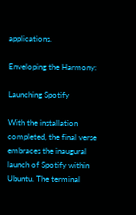applications.

Enveloping the Harmony:

Launching Spotify

With the installation completed, the final verse embraces the inaugural launch of Spotify within Ubuntu. The terminal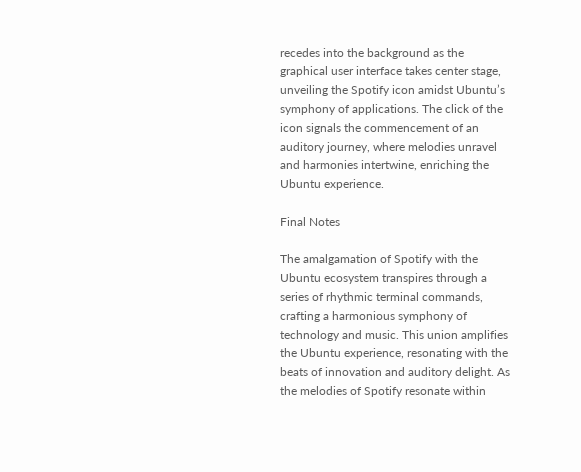recedes into the background as the graphical user interface takes center stage, unveiling the Spotify icon amidst Ubuntu’s symphony of applications. The click of the icon signals the commencement of an auditory journey, where melodies unravel and harmonies intertwine, enriching the Ubuntu experience.

Final Notes

The amalgamation of Spotify with the Ubuntu ecosystem transpires through a series of rhythmic terminal commands, crafting a harmonious symphony of technology and music. This union amplifies the Ubuntu experience, resonating with the beats of innovation and auditory delight. As the melodies of Spotify resonate within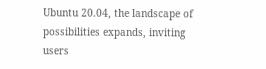Ubuntu 20.04, the landscape of possibilities expands, inviting users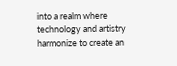into a realm where technology and artistry harmonize to create an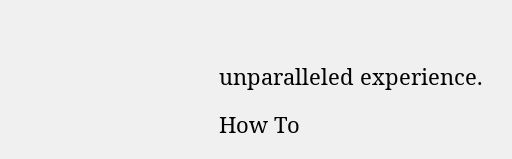unparalleled experience.

How To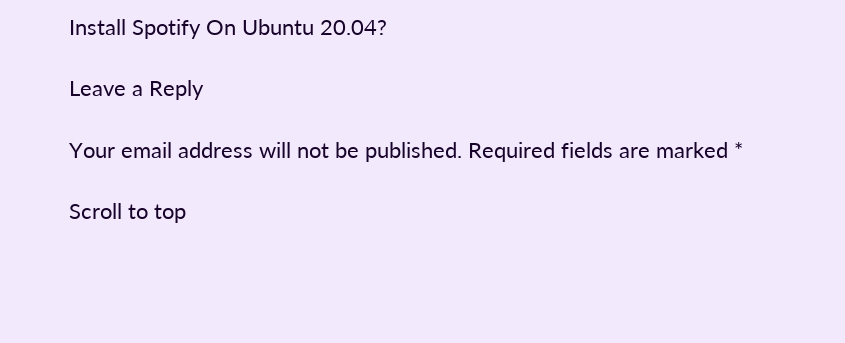Install Spotify On Ubuntu 20.04?

Leave a Reply

Your email address will not be published. Required fields are marked *

Scroll to top